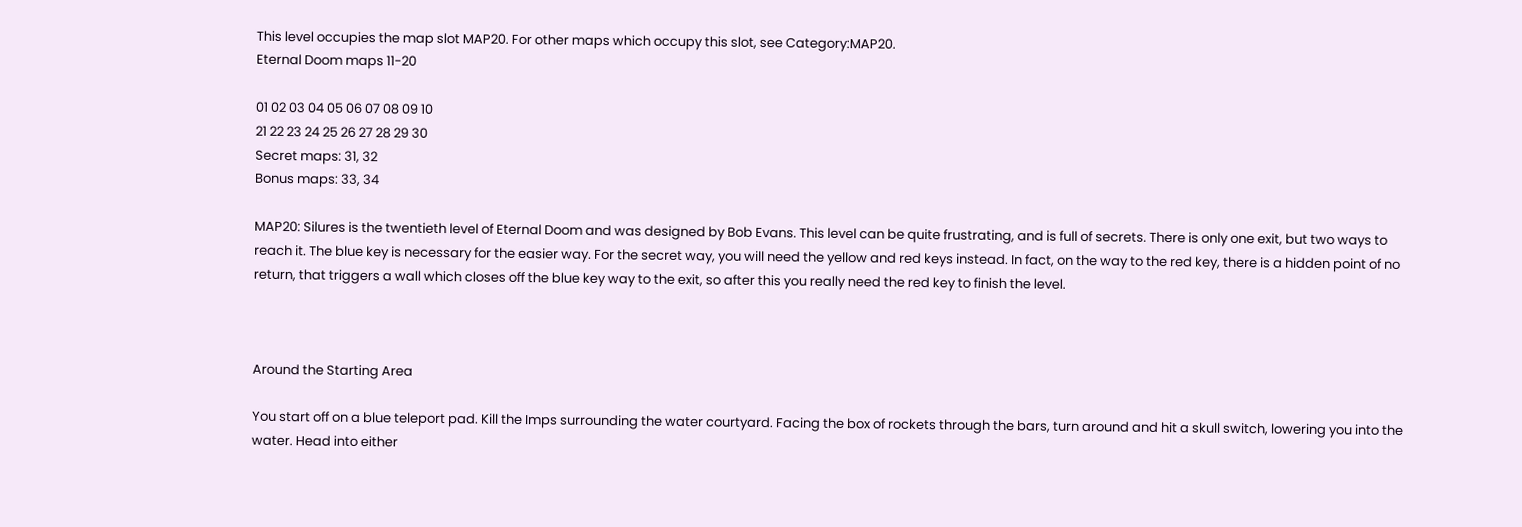This level occupies the map slot MAP20. For other maps which occupy this slot, see Category:MAP20.
Eternal Doom maps 11-20

01 02 03 04 05 06 07 08 09 10
21 22 23 24 25 26 27 28 29 30
Secret maps: 31, 32
Bonus maps: 33, 34

MAP20: Silures is the twentieth level of Eternal Doom and was designed by Bob Evans. This level can be quite frustrating, and is full of secrets. There is only one exit, but two ways to reach it. The blue key is necessary for the easier way. For the secret way, you will need the yellow and red keys instead. In fact, on the way to the red key, there is a hidden point of no return, that triggers a wall which closes off the blue key way to the exit, so after this you really need the red key to finish the level.



Around the Starting Area

You start off on a blue teleport pad. Kill the Imps surrounding the water courtyard. Facing the box of rockets through the bars, turn around and hit a skull switch, lowering you into the water. Head into either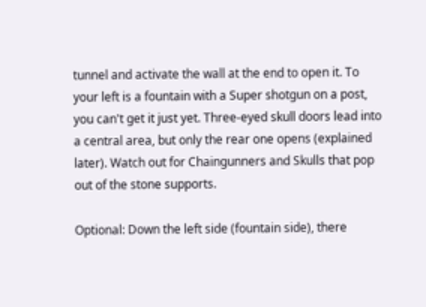tunnel and activate the wall at the end to open it. To your left is a fountain with a Super shotgun on a post, you can't get it just yet. Three-eyed skull doors lead into a central area, but only the rear one opens (explained later). Watch out for Chaingunners and Skulls that pop out of the stone supports.

Optional: Down the left side (fountain side), there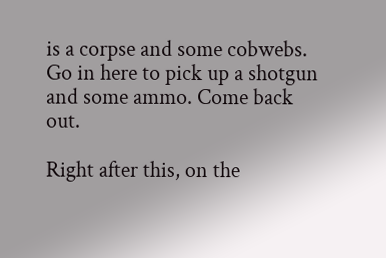is a corpse and some cobwebs. Go in here to pick up a shotgun and some ammo. Come back out.

Right after this, on the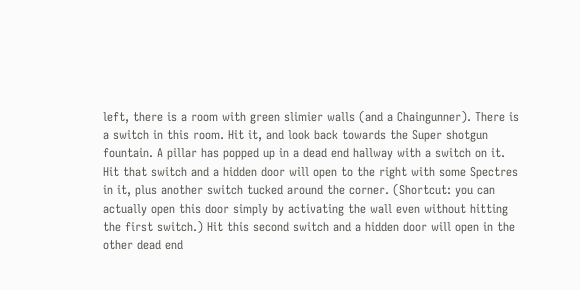left, there is a room with green slimier walls (and a Chaingunner). There is a switch in this room. Hit it, and look back towards the Super shotgun fountain. A pillar has popped up in a dead end hallway with a switch on it. Hit that switch and a hidden door will open to the right with some Spectres in it, plus another switch tucked around the corner. (Shortcut: you can actually open this door simply by activating the wall even without hitting the first switch.) Hit this second switch and a hidden door will open in the other dead end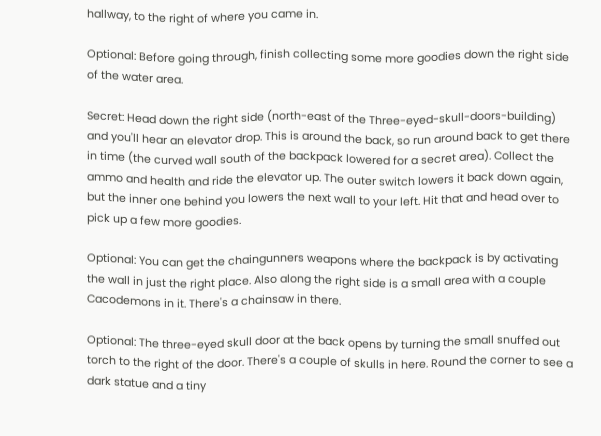hallway, to the right of where you came in.

Optional: Before going through, finish collecting some more goodies down the right side of the water area.

Secret: Head down the right side (north-east of the Three-eyed-skull-doors-building) and you'll hear an elevator drop. This is around the back, so run around back to get there in time (the curved wall south of the backpack lowered for a secret area). Collect the ammo and health and ride the elevator up. The outer switch lowers it back down again, but the inner one behind you lowers the next wall to your left. Hit that and head over to pick up a few more goodies.

Optional: You can get the chaingunners weapons where the backpack is by activating the wall in just the right place. Also along the right side is a small area with a couple Cacodemons in it. There's a chainsaw in there.

Optional: The three-eyed skull door at the back opens by turning the small snuffed out torch to the right of the door. There's a couple of skulls in here. Round the corner to see a dark statue and a tiny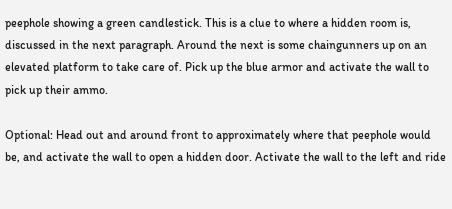peephole showing a green candlestick. This is a clue to where a hidden room is, discussed in the next paragraph. Around the next is some chaingunners up on an elevated platform to take care of. Pick up the blue armor and activate the wall to pick up their ammo.

Optional: Head out and around front to approximately where that peephole would be, and activate the wall to open a hidden door. Activate the wall to the left and ride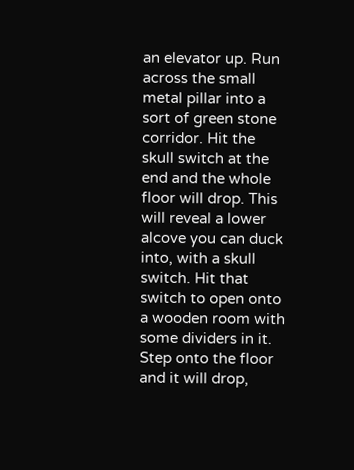an elevator up. Run across the small metal pillar into a sort of green stone corridor. Hit the skull switch at the end and the whole floor will drop. This will reveal a lower alcove you can duck into, with a skull switch. Hit that switch to open onto a wooden room with some dividers in it. Step onto the floor and it will drop,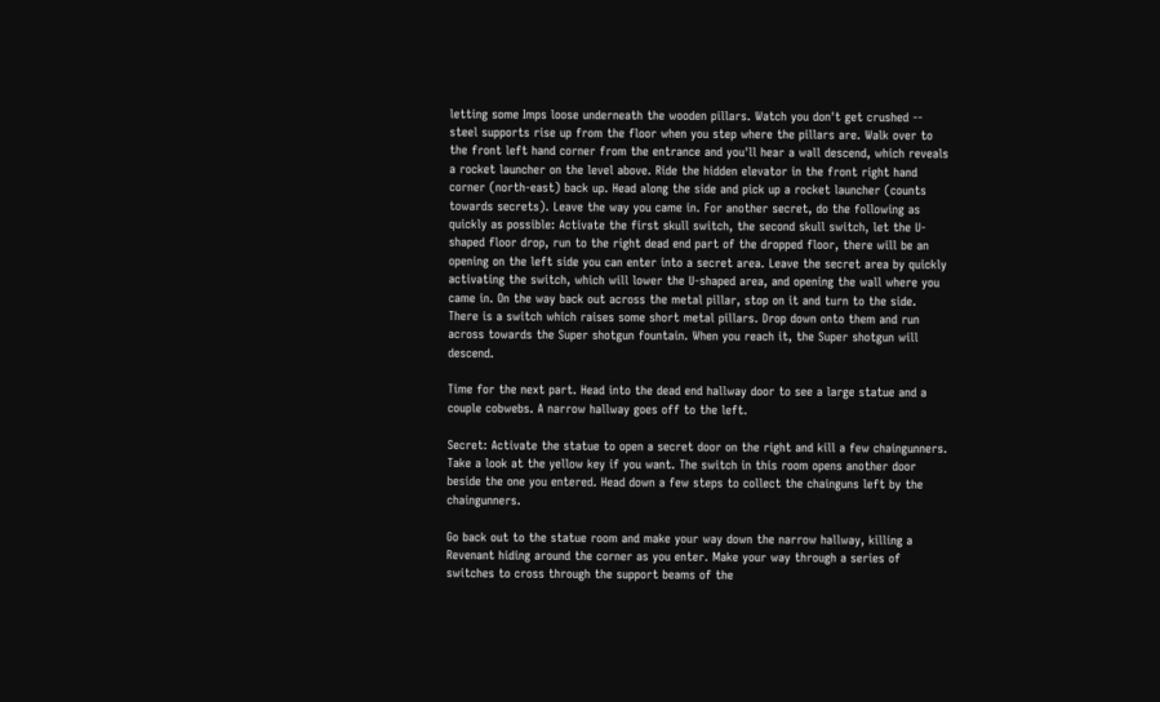letting some Imps loose underneath the wooden pillars. Watch you don't get crushed -- steel supports rise up from the floor when you step where the pillars are. Walk over to the front left hand corner from the entrance and you'll hear a wall descend, which reveals a rocket launcher on the level above. Ride the hidden elevator in the front right hand corner (north-east) back up. Head along the side and pick up a rocket launcher (counts towards secrets). Leave the way you came in. For another secret, do the following as quickly as possible: Activate the first skull switch, the second skull switch, let the U-shaped floor drop, run to the right dead end part of the dropped floor, there will be an opening on the left side you can enter into a secret area. Leave the secret area by quickly activating the switch, which will lower the U-shaped area, and opening the wall where you came in. On the way back out across the metal pillar, stop on it and turn to the side. There is a switch which raises some short metal pillars. Drop down onto them and run across towards the Super shotgun fountain. When you reach it, the Super shotgun will descend.

Time for the next part. Head into the dead end hallway door to see a large statue and a couple cobwebs. A narrow hallway goes off to the left.

Secret: Activate the statue to open a secret door on the right and kill a few chaingunners. Take a look at the yellow key if you want. The switch in this room opens another door beside the one you entered. Head down a few steps to collect the chainguns left by the chaingunners.

Go back out to the statue room and make your way down the narrow hallway, killing a Revenant hiding around the corner as you enter. Make your way through a series of switches to cross through the support beams of the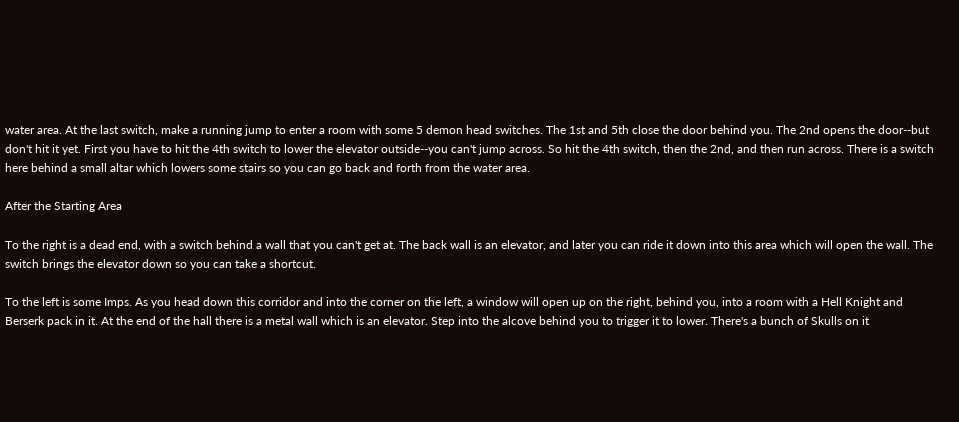water area. At the last switch, make a running jump to enter a room with some 5 demon head switches. The 1st and 5th close the door behind you. The 2nd opens the door--but don't hit it yet. First you have to hit the 4th switch to lower the elevator outside--you can't jump across. So hit the 4th switch, then the 2nd, and then run across. There is a switch here behind a small altar which lowers some stairs so you can go back and forth from the water area.

After the Starting Area

To the right is a dead end, with a switch behind a wall that you can't get at. The back wall is an elevator, and later you can ride it down into this area which will open the wall. The switch brings the elevator down so you can take a shortcut.

To the left is some Imps. As you head down this corridor and into the corner on the left, a window will open up on the right, behind you, into a room with a Hell Knight and Berserk pack in it. At the end of the hall there is a metal wall which is an elevator. Step into the alcove behind you to trigger it to lower. There's a bunch of Skulls on it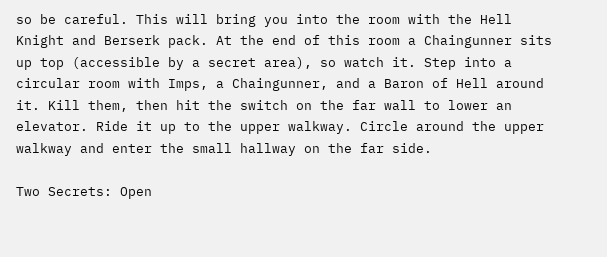so be careful. This will bring you into the room with the Hell Knight and Berserk pack. At the end of this room a Chaingunner sits up top (accessible by a secret area), so watch it. Step into a circular room with Imps, a Chaingunner, and a Baron of Hell around it. Kill them, then hit the switch on the far wall to lower an elevator. Ride it up to the upper walkway. Circle around the upper walkway and enter the small hallway on the far side.

Two Secrets: Open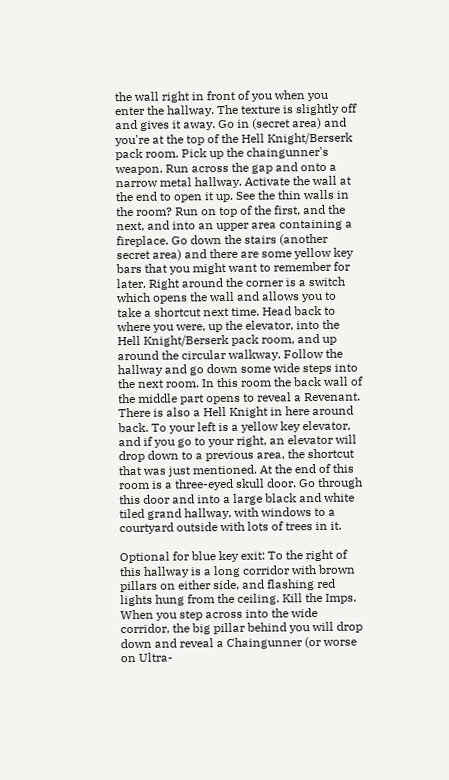the wall right in front of you when you enter the hallway. The texture is slightly off and gives it away. Go in (secret area) and you're at the top of the Hell Knight/Berserk pack room. Pick up the chaingunner's weapon. Run across the gap and onto a narrow metal hallway. Activate the wall at the end to open it up. See the thin walls in the room? Run on top of the first, and the next, and into an upper area containing a fireplace. Go down the stairs (another secret area) and there are some yellow key bars that you might want to remember for later. Right around the corner is a switch which opens the wall and allows you to take a shortcut next time. Head back to where you were, up the elevator, into the Hell Knight/Berserk pack room, and up around the circular walkway. Follow the hallway and go down some wide steps into the next room. In this room the back wall of the middle part opens to reveal a Revenant. There is also a Hell Knight in here around back. To your left is a yellow key elevator, and if you go to your right, an elevator will drop down to a previous area, the shortcut that was just mentioned. At the end of this room is a three-eyed skull door. Go through this door and into a large black and white tiled grand hallway, with windows to a courtyard outside with lots of trees in it.

Optional for blue key exit: To the right of this hallway is a long corridor with brown pillars on either side, and flashing red lights hung from the ceiling. Kill the Imps. When you step across into the wide corridor, the big pillar behind you will drop down and reveal a Chaingunner (or worse on Ultra-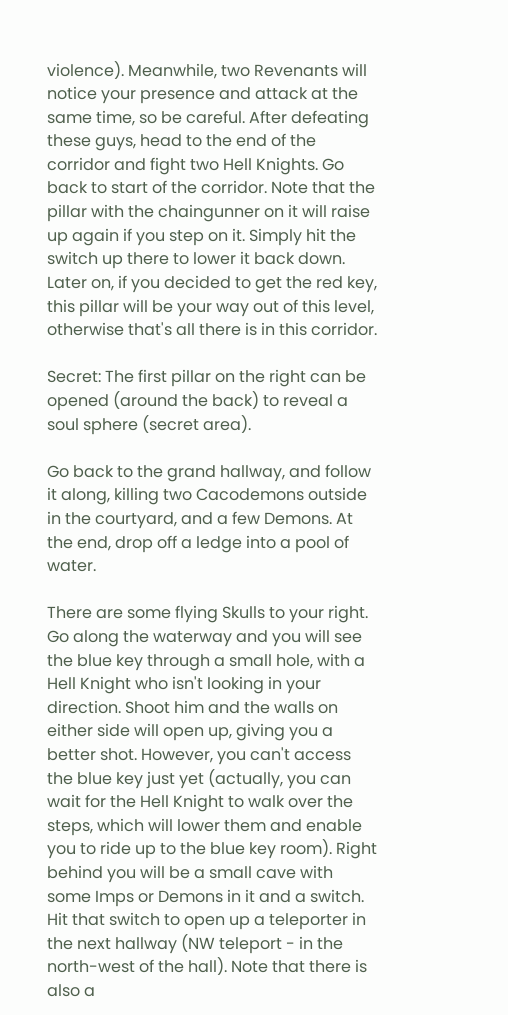violence). Meanwhile, two Revenants will notice your presence and attack at the same time, so be careful. After defeating these guys, head to the end of the corridor and fight two Hell Knights. Go back to start of the corridor. Note that the pillar with the chaingunner on it will raise up again if you step on it. Simply hit the switch up there to lower it back down. Later on, if you decided to get the red key, this pillar will be your way out of this level, otherwise that's all there is in this corridor.

Secret: The first pillar on the right can be opened (around the back) to reveal a soul sphere (secret area).

Go back to the grand hallway, and follow it along, killing two Cacodemons outside in the courtyard, and a few Demons. At the end, drop off a ledge into a pool of water.

There are some flying Skulls to your right. Go along the waterway and you will see the blue key through a small hole, with a Hell Knight who isn't looking in your direction. Shoot him and the walls on either side will open up, giving you a better shot. However, you can't access the blue key just yet (actually, you can wait for the Hell Knight to walk over the steps, which will lower them and enable you to ride up to the blue key room). Right behind you will be a small cave with some Imps or Demons in it and a switch. Hit that switch to open up a teleporter in the next hallway (NW teleport - in the north-west of the hall). Note that there is also a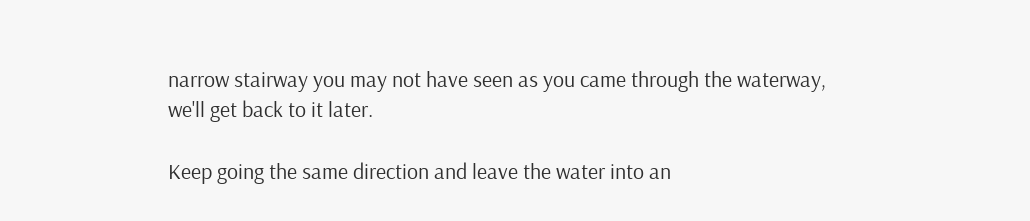narrow stairway you may not have seen as you came through the waterway, we'll get back to it later.

Keep going the same direction and leave the water into an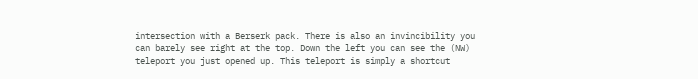intersection with a Berserk pack. There is also an invincibility you can barely see right at the top. Down the left you can see the (NW) teleport you just opened up. This teleport is simply a shortcut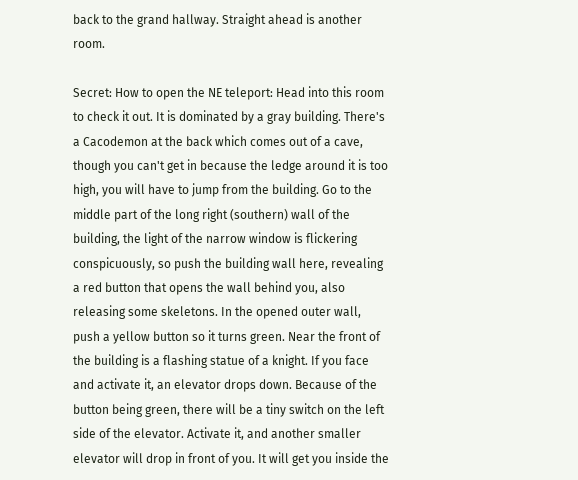back to the grand hallway. Straight ahead is another room.

Secret: How to open the NE teleport: Head into this room to check it out. It is dominated by a gray building. There's a Cacodemon at the back which comes out of a cave, though you can't get in because the ledge around it is too high, you will have to jump from the building. Go to the middle part of the long right (southern) wall of the building, the light of the narrow window is flickering conspicuously, so push the building wall here, revealing a red button that opens the wall behind you, also releasing some skeletons. In the opened outer wall, push a yellow button so it turns green. Near the front of the building is a flashing statue of a knight. If you face and activate it, an elevator drops down. Because of the button being green, there will be a tiny switch on the left side of the elevator. Activate it, and another smaller elevator will drop in front of you. It will get you inside the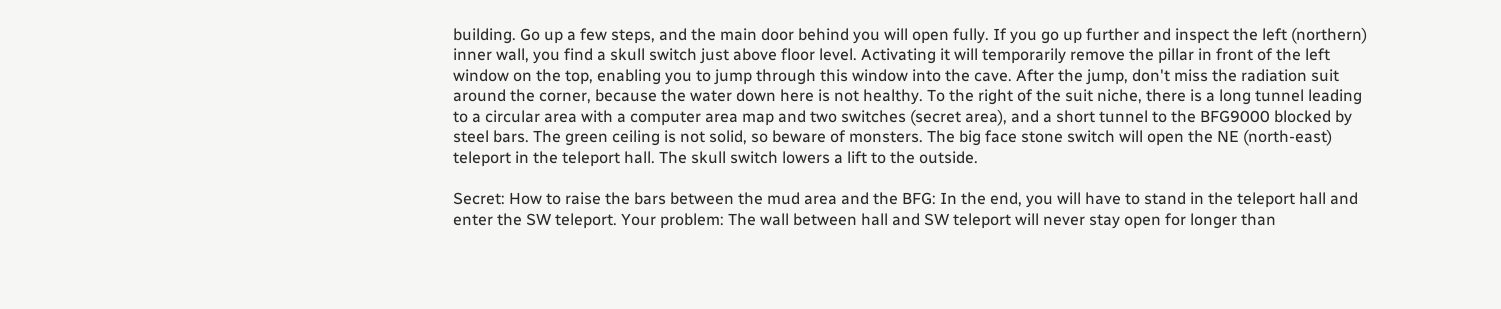building. Go up a few steps, and the main door behind you will open fully. If you go up further and inspect the left (northern) inner wall, you find a skull switch just above floor level. Activating it will temporarily remove the pillar in front of the left window on the top, enabling you to jump through this window into the cave. After the jump, don't miss the radiation suit around the corner, because the water down here is not healthy. To the right of the suit niche, there is a long tunnel leading to a circular area with a computer area map and two switches (secret area), and a short tunnel to the BFG9000 blocked by steel bars. The green ceiling is not solid, so beware of monsters. The big face stone switch will open the NE (north-east) teleport in the teleport hall. The skull switch lowers a lift to the outside.

Secret: How to raise the bars between the mud area and the BFG: In the end, you will have to stand in the teleport hall and enter the SW teleport. Your problem: The wall between hall and SW teleport will never stay open for longer than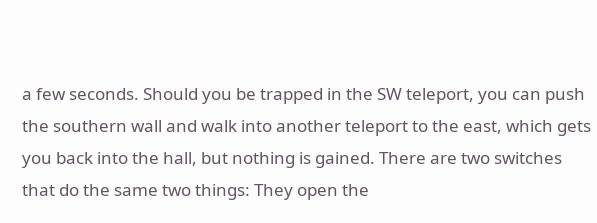a few seconds. Should you be trapped in the SW teleport, you can push the southern wall and walk into another teleport to the east, which gets you back into the hall, but nothing is gained. There are two switches that do the same two things: They open the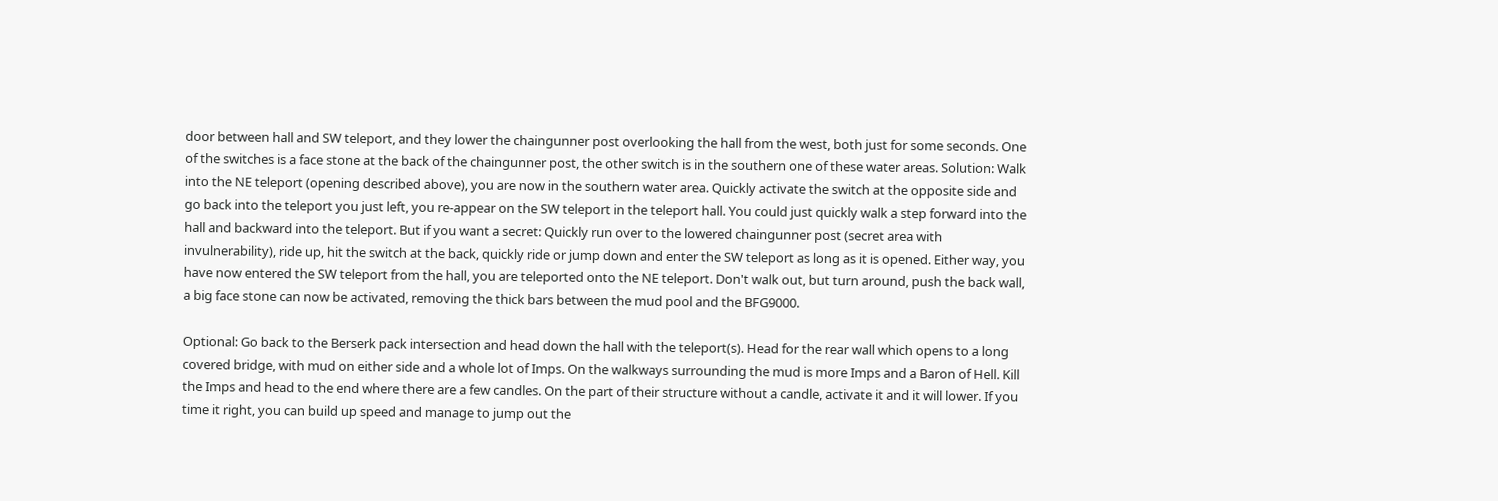door between hall and SW teleport, and they lower the chaingunner post overlooking the hall from the west, both just for some seconds. One of the switches is a face stone at the back of the chaingunner post, the other switch is in the southern one of these water areas. Solution: Walk into the NE teleport (opening described above), you are now in the southern water area. Quickly activate the switch at the opposite side and go back into the teleport you just left, you re-appear on the SW teleport in the teleport hall. You could just quickly walk a step forward into the hall and backward into the teleport. But if you want a secret: Quickly run over to the lowered chaingunner post (secret area with invulnerability), ride up, hit the switch at the back, quickly ride or jump down and enter the SW teleport as long as it is opened. Either way, you have now entered the SW teleport from the hall, you are teleported onto the NE teleport. Don't walk out, but turn around, push the back wall, a big face stone can now be activated, removing the thick bars between the mud pool and the BFG9000.

Optional: Go back to the Berserk pack intersection and head down the hall with the teleport(s). Head for the rear wall which opens to a long covered bridge, with mud on either side and a whole lot of Imps. On the walkways surrounding the mud is more Imps and a Baron of Hell. Kill the Imps and head to the end where there are a few candles. On the part of their structure without a candle, activate it and it will lower. If you time it right, you can build up speed and manage to jump out the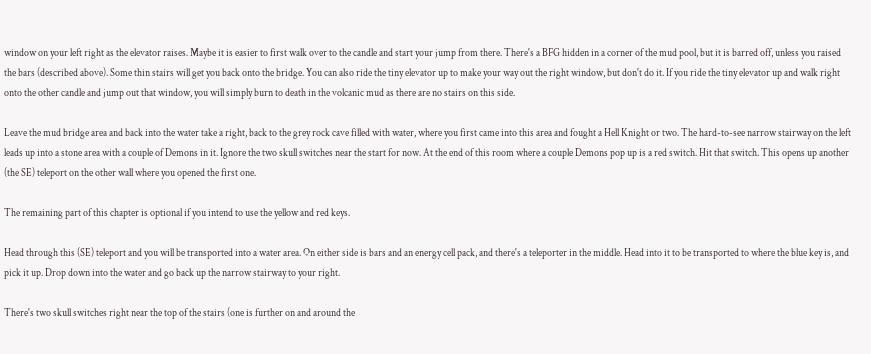window on your left right as the elevator raises. Maybe it is easier to first walk over to the candle and start your jump from there. There's a BFG hidden in a corner of the mud pool, but it is barred off, unless you raised the bars (described above). Some thin stairs will get you back onto the bridge. You can also ride the tiny elevator up to make your way out the right window, but don't do it. If you ride the tiny elevator up and walk right onto the other candle and jump out that window, you will simply burn to death in the volcanic mud as there are no stairs on this side.

Leave the mud bridge area and back into the water take a right, back to the grey rock cave filled with water, where you first came into this area and fought a Hell Knight or two. The hard-to-see narrow stairway on the left leads up into a stone area with a couple of Demons in it. Ignore the two skull switches near the start for now. At the end of this room where a couple Demons pop up is a red switch. Hit that switch. This opens up another (the SE) teleport on the other wall where you opened the first one.

The remaining part of this chapter is optional if you intend to use the yellow and red keys.

Head through this (SE) teleport and you will be transported into a water area. On either side is bars and an energy cell pack, and there's a teleporter in the middle. Head into it to be transported to where the blue key is, and pick it up. Drop down into the water and go back up the narrow stairway to your right.

There's two skull switches right near the top of the stairs (one is further on and around the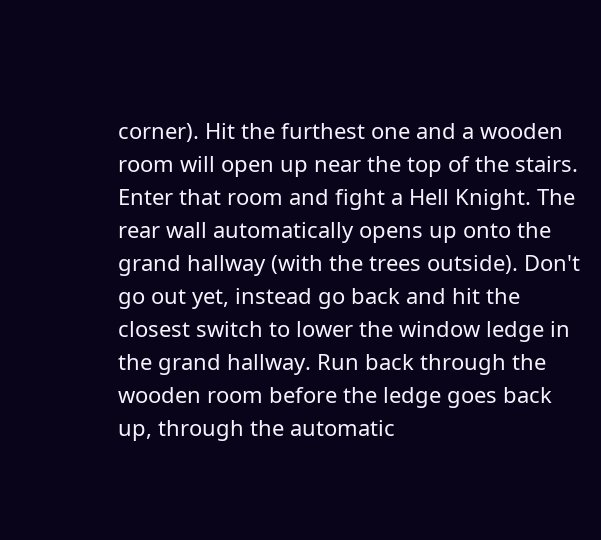corner). Hit the furthest one and a wooden room will open up near the top of the stairs. Enter that room and fight a Hell Knight. The rear wall automatically opens up onto the grand hallway (with the trees outside). Don't go out yet, instead go back and hit the closest switch to lower the window ledge in the grand hallway. Run back through the wooden room before the ledge goes back up, through the automatic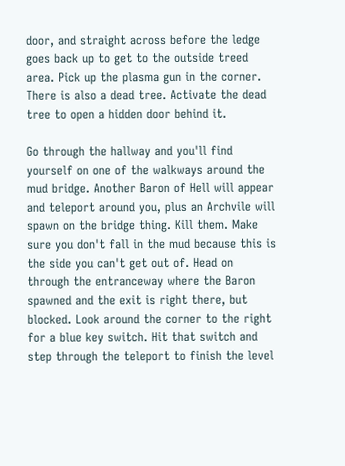door, and straight across before the ledge goes back up to get to the outside treed area. Pick up the plasma gun in the corner. There is also a dead tree. Activate the dead tree to open a hidden door behind it.

Go through the hallway and you'll find yourself on one of the walkways around the mud bridge. Another Baron of Hell will appear and teleport around you, plus an Archvile will spawn on the bridge thing. Kill them. Make sure you don't fall in the mud because this is the side you can't get out of. Head on through the entranceway where the Baron spawned and the exit is right there, but blocked. Look around the corner to the right for a blue key switch. Hit that switch and step through the teleport to finish the level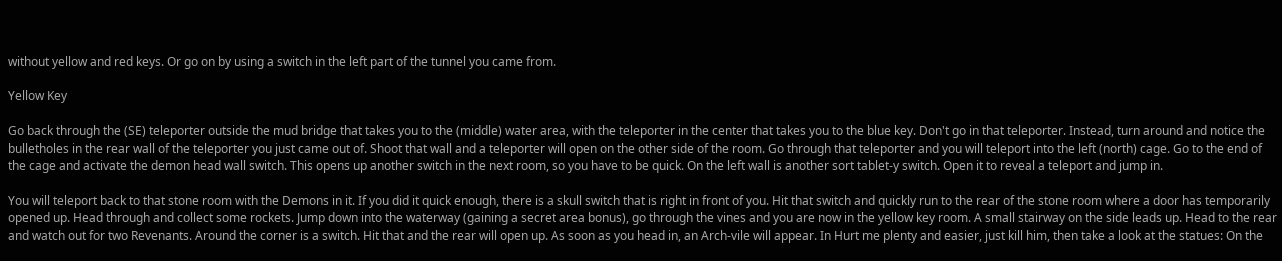without yellow and red keys. Or go on by using a switch in the left part of the tunnel you came from.

Yellow Key

Go back through the (SE) teleporter outside the mud bridge that takes you to the (middle) water area, with the teleporter in the center that takes you to the blue key. Don't go in that teleporter. Instead, turn around and notice the bulletholes in the rear wall of the teleporter you just came out of. Shoot that wall and a teleporter will open on the other side of the room. Go through that teleporter and you will teleport into the left (north) cage. Go to the end of the cage and activate the demon head wall switch. This opens up another switch in the next room, so you have to be quick. On the left wall is another sort tablet-y switch. Open it to reveal a teleport and jump in.

You will teleport back to that stone room with the Demons in it. If you did it quick enough, there is a skull switch that is right in front of you. Hit that switch and quickly run to the rear of the stone room where a door has temporarily opened up. Head through and collect some rockets. Jump down into the waterway (gaining a secret area bonus), go through the vines and you are now in the yellow key room. A small stairway on the side leads up. Head to the rear and watch out for two Revenants. Around the corner is a switch. Hit that and the rear will open up. As soon as you head in, an Arch-vile will appear. In Hurt me plenty and easier, just kill him, then take a look at the statues: On the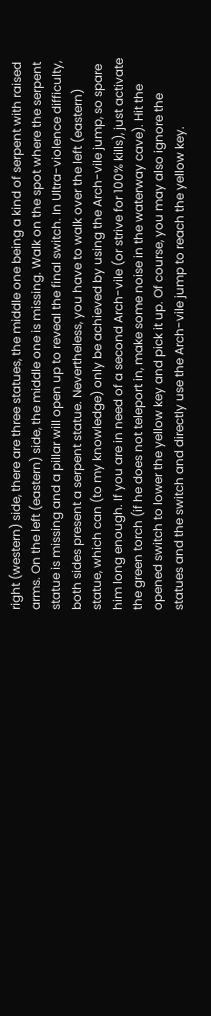right (western) side, there are three statues, the middle one being a kind of serpent with raised arms. On the left (eastern) side, the middle one is missing. Walk on the spot where the serpent statue is missing and a pillar will open up to reveal the final switch. In Ultra-violence difficulty, both sides present a serpent statue. Nevertheless, you have to walk over the left (eastern) statue, which can (to my knowledge) only be achieved by using the Arch-vile jump, so spare him long enough. If you are in need of a second Arch-vile (or strive for 100% kills), just activate the green torch (if he does not teleport in, make some noise in the waterway cave). Hit the opened switch to lower the yellow key and pick it up. Of course, you may also ignore the statues and the switch and directly use the Arch-vile jump to reach the yellow key.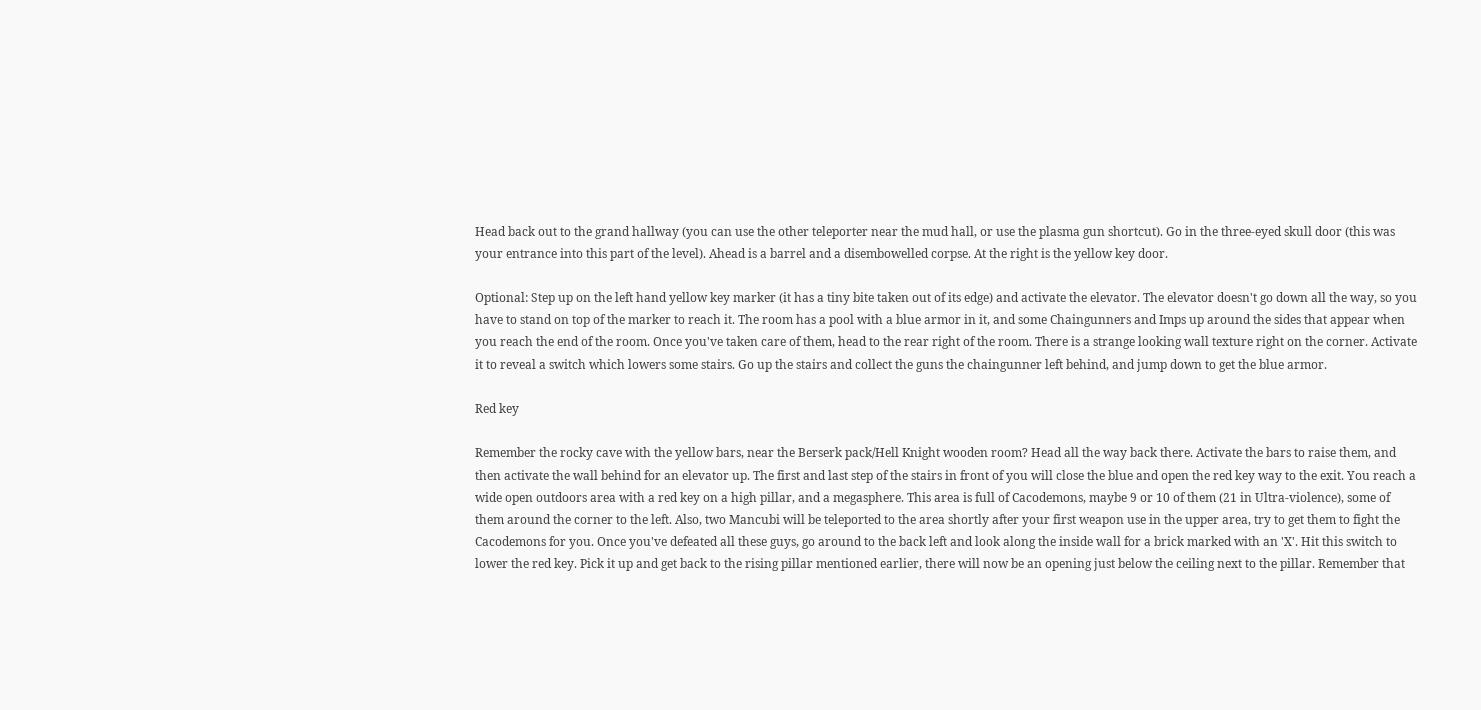Head back out to the grand hallway (you can use the other teleporter near the mud hall, or use the plasma gun shortcut). Go in the three-eyed skull door (this was your entrance into this part of the level). Ahead is a barrel and a disembowelled corpse. At the right is the yellow key door.

Optional: Step up on the left hand yellow key marker (it has a tiny bite taken out of its edge) and activate the elevator. The elevator doesn't go down all the way, so you have to stand on top of the marker to reach it. The room has a pool with a blue armor in it, and some Chaingunners and Imps up around the sides that appear when you reach the end of the room. Once you've taken care of them, head to the rear right of the room. There is a strange looking wall texture right on the corner. Activate it to reveal a switch which lowers some stairs. Go up the stairs and collect the guns the chaingunner left behind, and jump down to get the blue armor.

Red key

Remember the rocky cave with the yellow bars, near the Berserk pack/Hell Knight wooden room? Head all the way back there. Activate the bars to raise them, and then activate the wall behind for an elevator up. The first and last step of the stairs in front of you will close the blue and open the red key way to the exit. You reach a wide open outdoors area with a red key on a high pillar, and a megasphere. This area is full of Cacodemons, maybe 9 or 10 of them (21 in Ultra-violence), some of them around the corner to the left. Also, two Mancubi will be teleported to the area shortly after your first weapon use in the upper area, try to get them to fight the Cacodemons for you. Once you've defeated all these guys, go around to the back left and look along the inside wall for a brick marked with an 'X'. Hit this switch to lower the red key. Pick it up and get back to the rising pillar mentioned earlier, there will now be an opening just below the ceiling next to the pillar. Remember that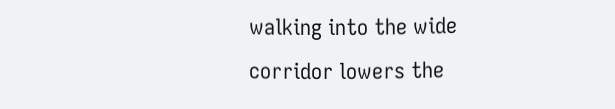walking into the wide corridor lowers the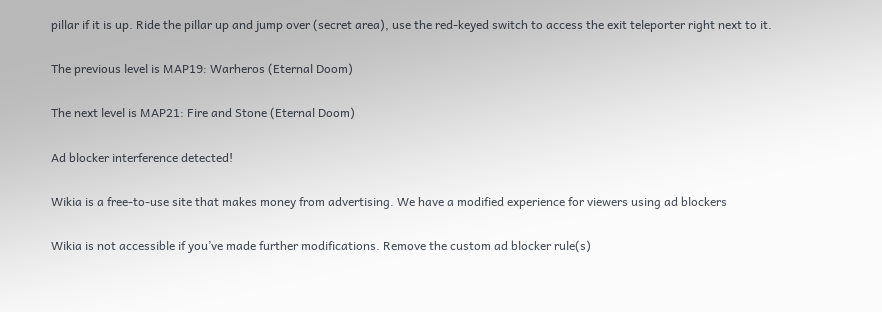pillar if it is up. Ride the pillar up and jump over (secret area), use the red-keyed switch to access the exit teleporter right next to it.

The previous level is MAP19: Warheros (Eternal Doom)

The next level is MAP21: Fire and Stone (Eternal Doom)

Ad blocker interference detected!

Wikia is a free-to-use site that makes money from advertising. We have a modified experience for viewers using ad blockers

Wikia is not accessible if you’ve made further modifications. Remove the custom ad blocker rule(s)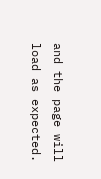and the page will load as expected.